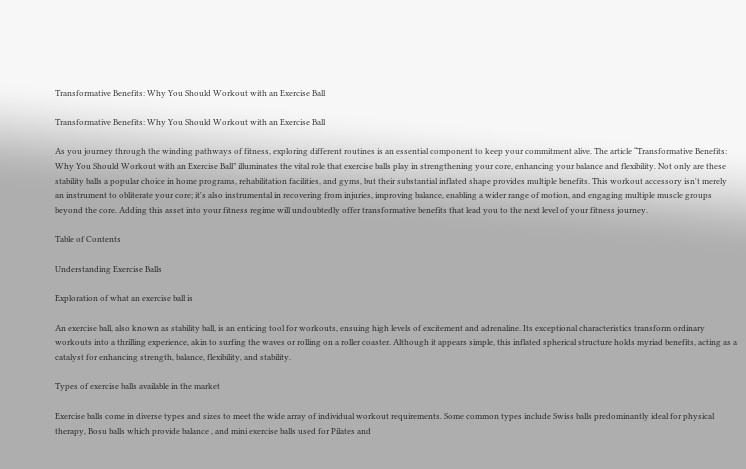Transformative Benefits: Why You Should Workout with an Exercise Ball

Transformative Benefits: Why You Should Workout with an Exercise Ball

As you journey through the winding pathways of fitness, exploring different routines is an essential component to keep your commitment alive. The article “Transformative Benefits: Why You Should Workout with an Exercise Ball” illuminates the vital role that exercise balls play in strengthening your core, enhancing your balance and flexibility. Not only are these stability balls a popular choice in home programs, rehabilitation facilities, and gyms, but their substantial inflated shape provides multiple benefits. This workout accessory isn't merely an instrument to obliterate your core; it's also instrumental in recovering from injuries, improving balance, enabling a wider range of motion, and engaging multiple muscle groups beyond the core. Adding this asset into your fitness regime will undoubtedly offer transformative benefits that lead you to the next level of your fitness journey.

Table of Contents

Understanding Exercise Balls

Exploration of what an exercise ball is

An exercise ball, also known as stability ball, is an enticing tool for workouts, ensuing high levels of excitement and adrenaline. Its exceptional characteristics transform ordinary workouts into a thrilling experience, akin to surfing the waves or rolling on a roller coaster. Although it appears simple, this inflated spherical structure holds myriad benefits, acting as a catalyst for enhancing strength, balance, flexibility, and stability.

Types of exercise balls available in the market

Exercise balls come in diverse types and sizes to meet the wide array of individual workout requirements. Some common types include Swiss balls predominantly ideal for physical therapy, Bosu balls which provide balance , and mini exercise balls used for Pilates and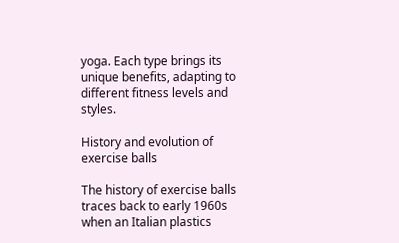yoga. Each type brings its unique benefits, adapting to different fitness levels and styles.

History and evolution of exercise balls

The history of exercise balls traces back to early 1960s when an Italian plastics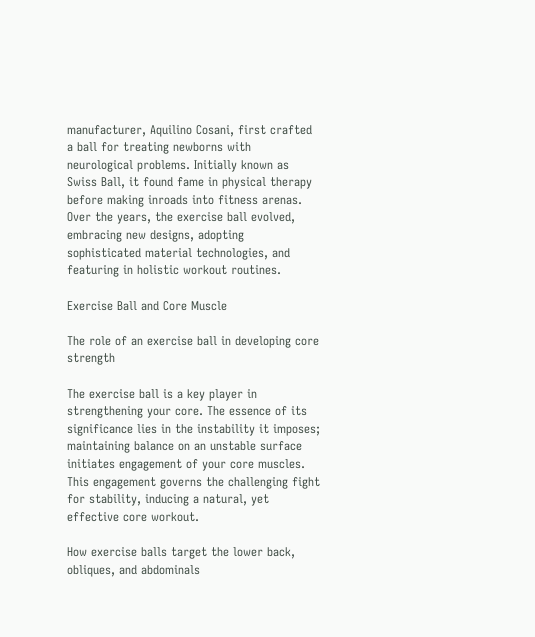manufacturer, Aquilino Cosani, first crafted a ball for treating newborns with neurological problems. Initially known as Swiss Ball, it found fame in physical therapy before making inroads into fitness arenas. Over the years, the exercise ball evolved, embracing new designs, adopting sophisticated material technologies, and featuring in holistic workout routines.

Exercise Ball and Core Muscle

The role of an exercise ball in developing core strength

The exercise ball is a key player in strengthening your core. The essence of its significance lies in the instability it imposes; maintaining balance on an unstable surface initiates engagement of your core muscles. This engagement governs the challenging fight for stability, inducing a natural, yet effective core workout.

How exercise balls target the lower back, obliques, and abdominals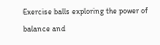Exercise balls exploring the power of balance and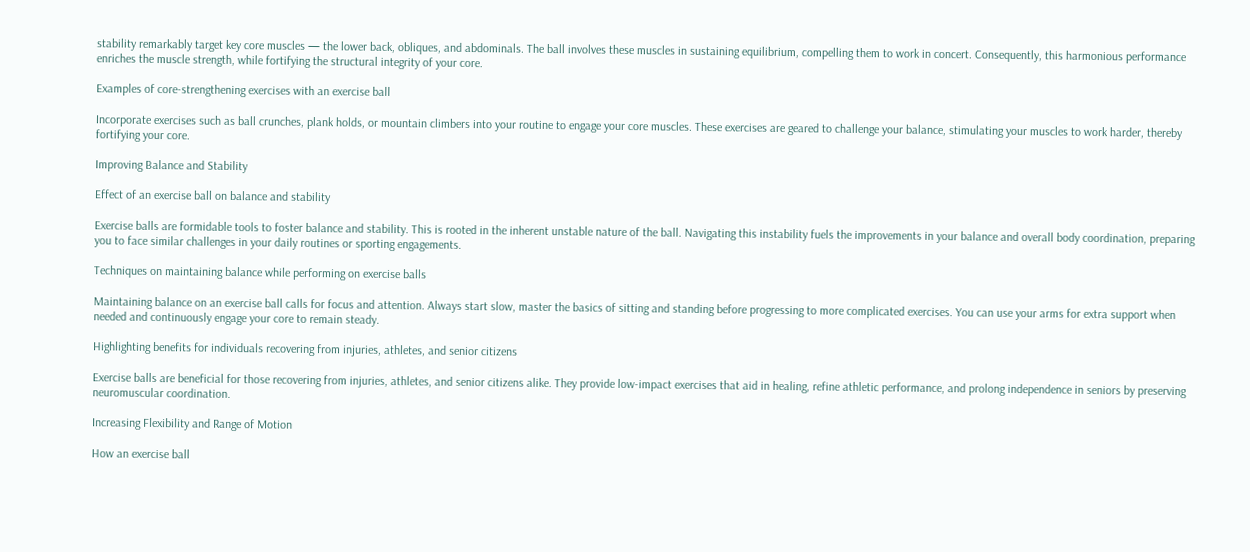stability remarkably target key core muscles — the lower back, obliques, and abdominals. The ball involves these muscles in sustaining equilibrium, compelling them to work in concert. Consequently, this harmonious performance enriches the muscle strength, while fortifying the structural integrity of your core.

Examples of core-strengthening exercises with an exercise ball

Incorporate exercises such as ball crunches, plank holds, or mountain climbers into your routine to engage your core muscles. These exercises are geared to challenge your balance, stimulating your muscles to work harder, thereby fortifying your core.

Improving Balance and Stability

Effect of an exercise ball on balance and stability

Exercise balls are formidable tools to foster balance and stability. This is rooted in the inherent unstable nature of the ball. Navigating this instability fuels the improvements in your balance and overall body coordination, preparing you to face similar challenges in your daily routines or sporting engagements.

Techniques on maintaining balance while performing on exercise balls

Maintaining balance on an exercise ball calls for focus and attention. Always start slow, master the basics of sitting and standing before progressing to more complicated exercises. You can use your arms for extra support when needed and continuously engage your core to remain steady.

Highlighting benefits for individuals recovering from injuries, athletes, and senior citizens

Exercise balls are beneficial for those recovering from injuries, athletes, and senior citizens alike. They provide low-impact exercises that aid in healing, refine athletic performance, and prolong independence in seniors by preserving neuromuscular coordination.

Increasing Flexibility and Range of Motion

How an exercise ball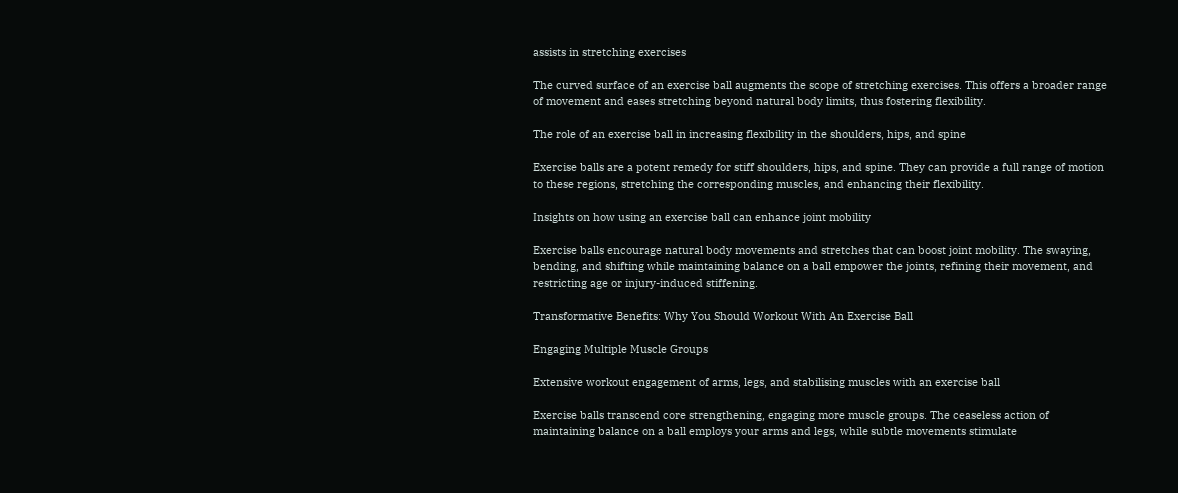assists in stretching exercises

The curved surface of an exercise ball augments the scope of stretching exercises. This offers a broader range of movement and eases stretching beyond natural body limits, thus fostering flexibility.

The role of an exercise ball in increasing flexibility in the shoulders, hips, and spine

Exercise balls are a potent remedy for stiff shoulders, hips, and spine. They can provide a full range of motion to these regions, stretching the corresponding muscles, and enhancing their flexibility.

Insights on how using an exercise ball can enhance joint mobility

Exercise balls encourage natural body movements and stretches that can boost joint mobility. The swaying, bending, and shifting while maintaining balance on a ball empower the joints, refining their movement, and restricting age or injury-induced stiffening.

Transformative Benefits: Why You Should Workout With An Exercise Ball

Engaging Multiple Muscle Groups

Extensive workout engagement of arms, legs, and stabilising muscles with an exercise ball

Exercise balls transcend core strengthening, engaging more muscle groups. The ceaseless action of maintaining balance on a ball employs your arms and legs, while subtle movements stimulate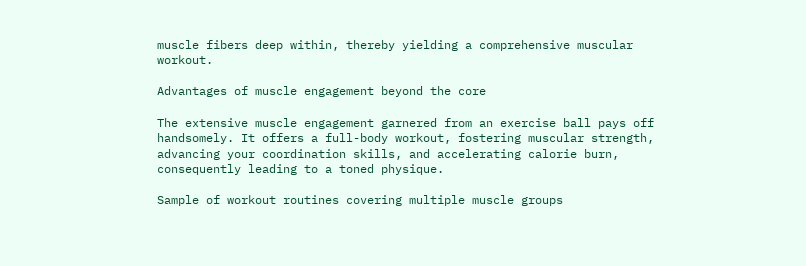muscle fibers deep within, thereby yielding a comprehensive muscular workout.

Advantages of muscle engagement beyond the core

The extensive muscle engagement garnered from an exercise ball pays off handsomely. It offers a full-body workout, fostering muscular strength, advancing your coordination skills, and accelerating calorie burn, consequently leading to a toned physique.

Sample of workout routines covering multiple muscle groups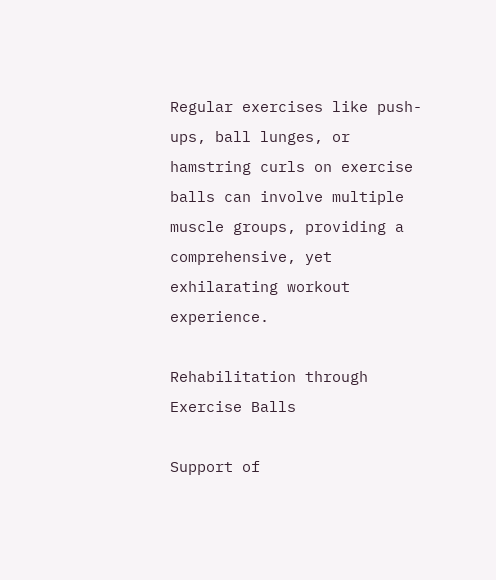Regular exercises like push-ups, ball lunges, or hamstring curls on exercise balls can involve multiple muscle groups, providing a comprehensive, yet exhilarating workout experience.

Rehabilitation through Exercise Balls

Support of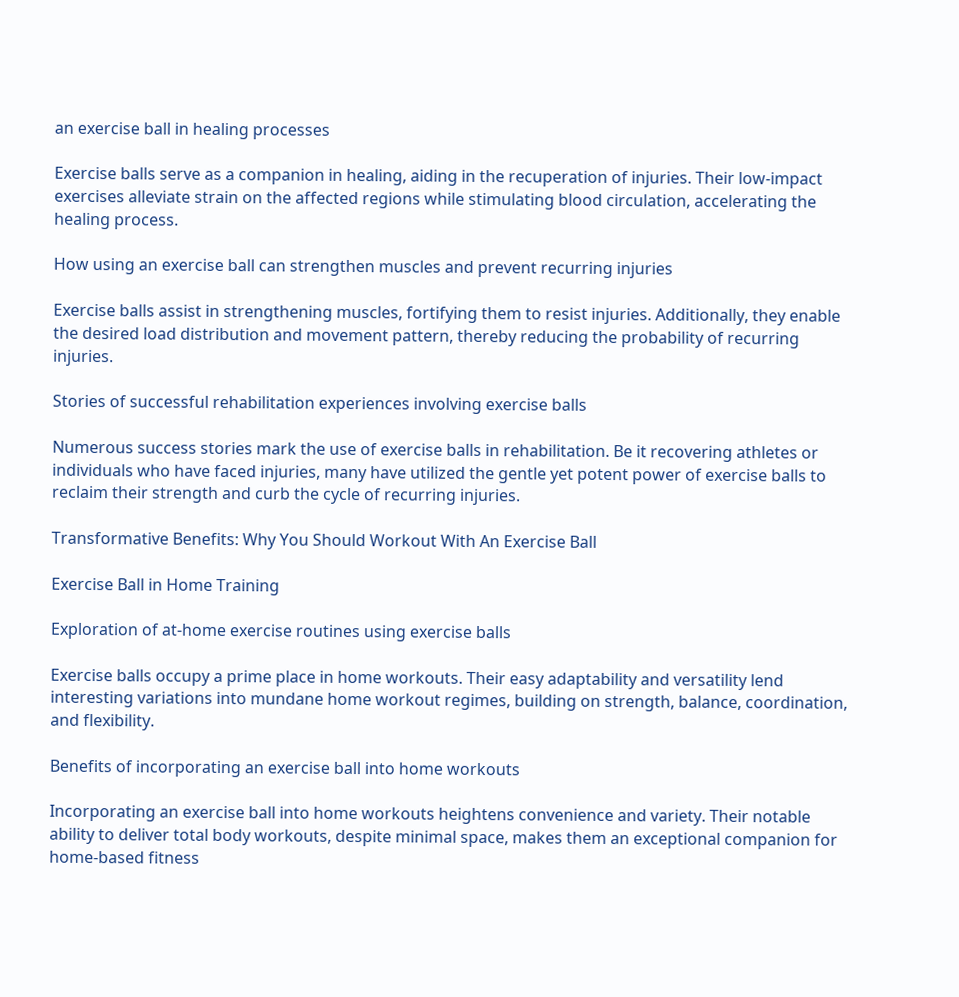an exercise ball in healing processes

Exercise balls serve as a companion in healing, aiding in the recuperation of injuries. Their low-impact exercises alleviate strain on the affected regions while stimulating blood circulation, accelerating the healing process.

How using an exercise ball can strengthen muscles and prevent recurring injuries

Exercise balls assist in strengthening muscles, fortifying them to resist injuries. Additionally, they enable the desired load distribution and movement pattern, thereby reducing the probability of recurring injuries.

Stories of successful rehabilitation experiences involving exercise balls

Numerous success stories mark the use of exercise balls in rehabilitation. Be it recovering athletes or individuals who have faced injuries, many have utilized the gentle yet potent power of exercise balls to reclaim their strength and curb the cycle of recurring injuries.

Transformative Benefits: Why You Should Workout With An Exercise Ball

Exercise Ball in Home Training

Exploration of at-home exercise routines using exercise balls

Exercise balls occupy a prime place in home workouts. Their easy adaptability and versatility lend interesting variations into mundane home workout regimes, building on strength, balance, coordination, and flexibility.

Benefits of incorporating an exercise ball into home workouts

Incorporating an exercise ball into home workouts heightens convenience and variety. Their notable ability to deliver total body workouts, despite minimal space, makes them an exceptional companion for home-based fitness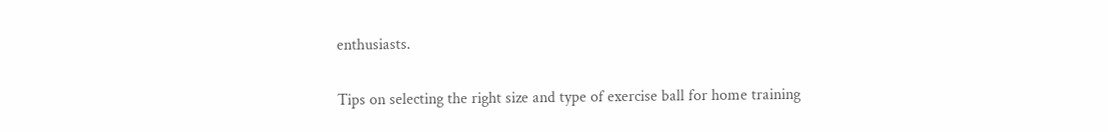enthusiasts.

Tips on selecting the right size and type of exercise ball for home training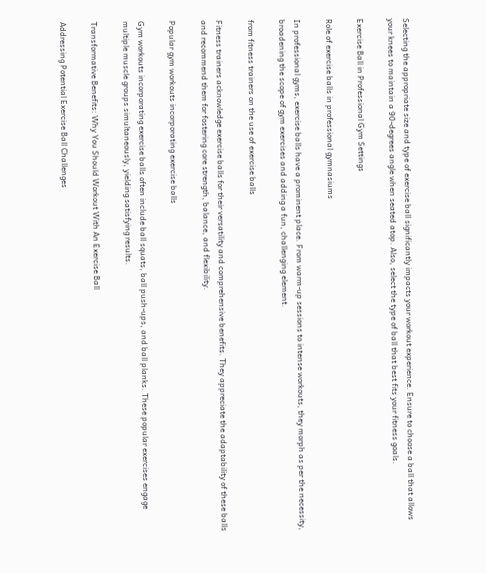Selecting the appropriate size and type of exercise ball significantly impacts your workout experience. Ensure to choose a ball that allows your knees to maintain a 90-degrees angle when seated atop. Also, select the type of ball that best fits your fitness goals.

Exercise Ball in Professional Gym Settings

Role of exercise balls in professional gymnasiums

In professional gyms, exercise balls have a prominent place. From warm-up sessions to intense workouts, they morph as per the necessity, broadening the scope of gym exercises and adding a fun, challenging element.

from fitness trainers on the use of exercise balls

Fitness trainers acknowledge exercise balls for their versatility and comprehensive benefits. They appreciate the adaptability of these balls and recommend them for fostering core strength, balance, and flexibility.

Popular gym workouts incorporating exercise balls

Gym workouts incorporating exercise balls often include ball squats, ball push-ups, and ball planks. These popular exercises engage multiple muscle groups simultaneously, yielding satisfying results.

Transformative Benefits: Why You Should Workout With An Exercise Ball

Addressing Potential Exercise Ball Challenges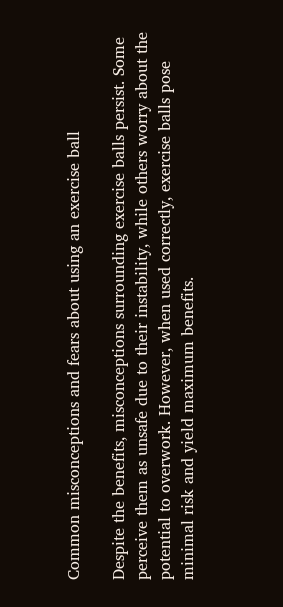Common misconceptions and fears about using an exercise ball

Despite the benefits, misconceptions surrounding exercise balls persist. Some perceive them as unsafe due to their instability, while others worry about the potential to overwork. However, when used correctly, exercise balls pose minimal risk and yield maximum benefits.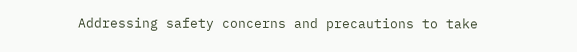Addressing safety concerns and precautions to take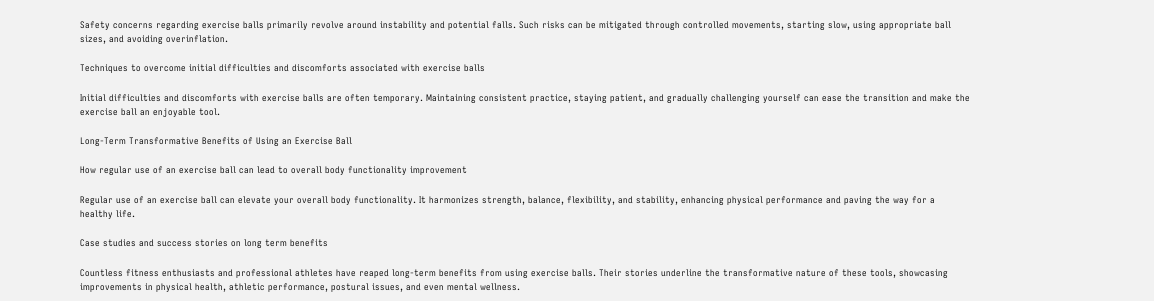Safety concerns regarding exercise balls primarily revolve around instability and potential falls. Such risks can be mitigated through controlled movements, starting slow, using appropriate ball sizes, and avoiding overinflation.

Techniques to overcome initial difficulties and discomforts associated with exercise balls

Initial difficulties and discomforts with exercise balls are often temporary. Maintaining consistent practice, staying patient, and gradually challenging yourself can ease the transition and make the exercise ball an enjoyable tool.

Long-Term Transformative Benefits of Using an Exercise Ball

How regular use of an exercise ball can lead to overall body functionality improvement

Regular use of an exercise ball can elevate your overall body functionality. It harmonizes strength, balance, flexibility, and stability, enhancing physical performance and paving the way for a healthy life.

Case studies and success stories on long term benefits

Countless fitness enthusiasts and professional athletes have reaped long-term benefits from using exercise balls. Their stories underline the transformative nature of these tools, showcasing improvements in physical health, athletic performance, postural issues, and even mental wellness.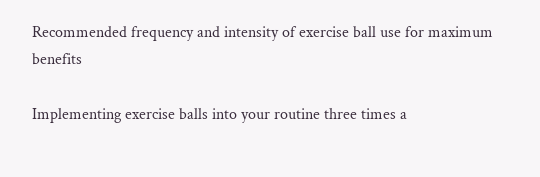Recommended frequency and intensity of exercise ball use for maximum benefits

Implementing exercise balls into your routine three times a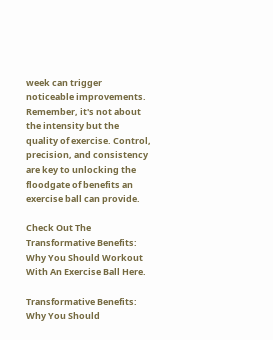week can trigger noticeable improvements. Remember, it's not about the intensity but the quality of exercise. Control, precision, and consistency are key to unlocking the floodgate of benefits an exercise ball can provide.

Check Out The Transformative Benefits: Why You Should Workout With An Exercise Ball Here.

Transformative Benefits: Why You Should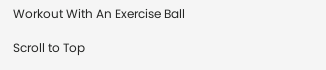Workout With An Exercise Ball

Scroll to Top